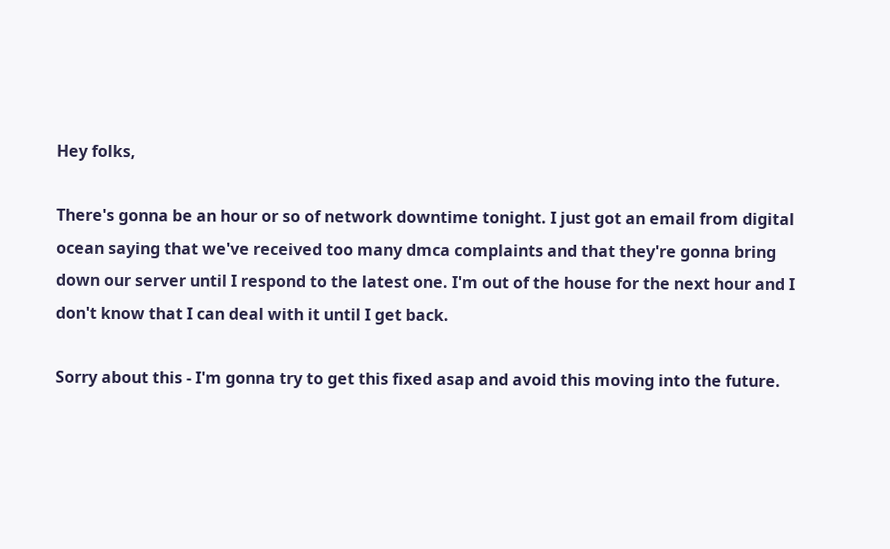Hey folks,

There's gonna be an hour or so of network downtime tonight. I just got an email from digital ocean saying that we've received too many dmca complaints and that they're gonna bring down our server until I respond to the latest one. I'm out of the house for the next hour and I don't know that I can deal with it until I get back.

Sorry about this - I'm gonna try to get this fixed asap and avoid this moving into the future.